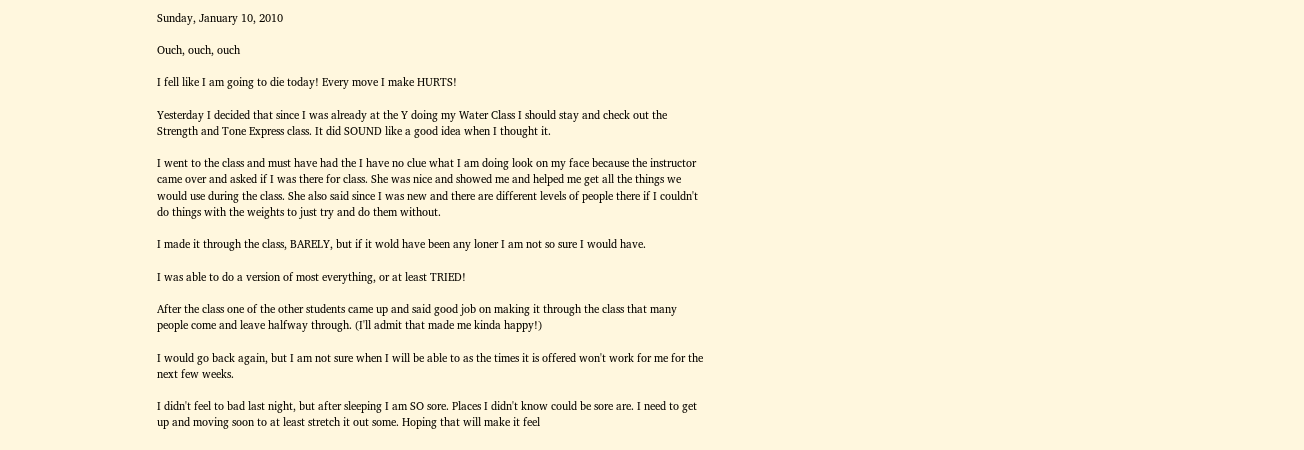Sunday, January 10, 2010

Ouch, ouch, ouch

I fell like I am going to die today! Every move I make HURTS!

Yesterday I decided that since I was already at the Y doing my Water Class I should stay and check out the Strength and Tone Express class. It did SOUND like a good idea when I thought it.

I went to the class and must have had the I have no clue what I am doing look on my face because the instructor came over and asked if I was there for class. She was nice and showed me and helped me get all the things we would use during the class. She also said since I was new and there are different levels of people there if I couldn't do things with the weights to just try and do them without.

I made it through the class, BARELY, but if it wold have been any loner I am not so sure I would have.

I was able to do a version of most everything, or at least TRIED!

After the class one of the other students came up and said good job on making it through the class that many people come and leave halfway through. (I'll admit that made me kinda happy!)

I would go back again, but I am not sure when I will be able to as the times it is offered won't work for me for the next few weeks.

I didn't feel to bad last night, but after sleeping I am SO sore. Places I didn't know could be sore are. I need to get up and moving soon to at least stretch it out some. Hoping that will make it feel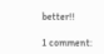better!!

1 comment: